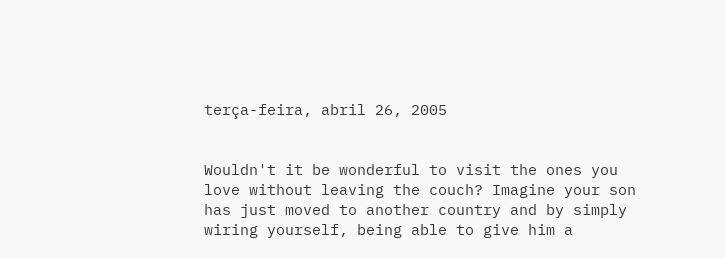terça-feira, abril 26, 2005


Wouldn't it be wonderful to visit the ones you love without leaving the couch? Imagine your son has just moved to another country and by simply wiring yourself, being able to give him a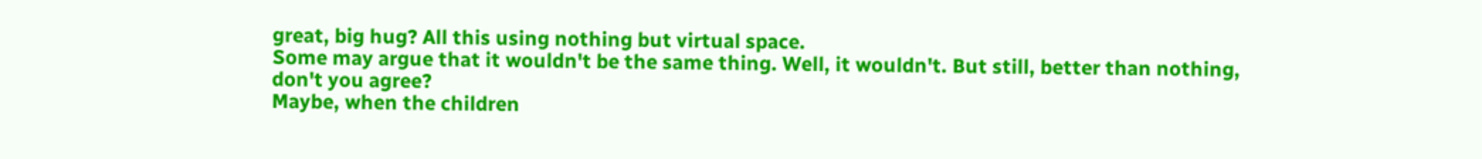great, big hug? All this using nothing but virtual space.
Some may argue that it wouldn't be the same thing. Well, it wouldn't. But still, better than nothing, don't you agree?
Maybe, when the children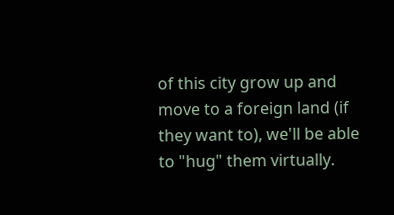of this city grow up and move to a foreign land (if they want to), we'll be able to "hug" them virtually.